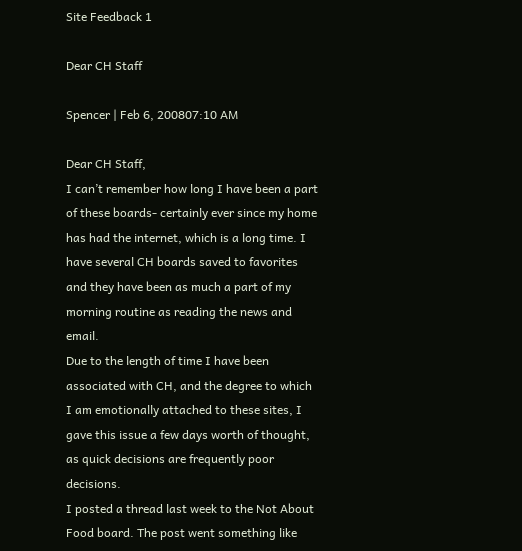Site Feedback 1

Dear CH Staff

Spencer | Feb 6, 200807:10 AM

Dear CH Staff,
I can’t remember how long I have been a part of these boards- certainly ever since my home has had the internet, which is a long time. I have several CH boards saved to favorites and they have been as much a part of my morning routine as reading the news and email.
Due to the length of time I have been associated with CH, and the degree to which I am emotionally attached to these sites, I gave this issue a few days worth of thought, as quick decisions are frequently poor decisions.
I posted a thread last week to the Not About Food board. The post went something like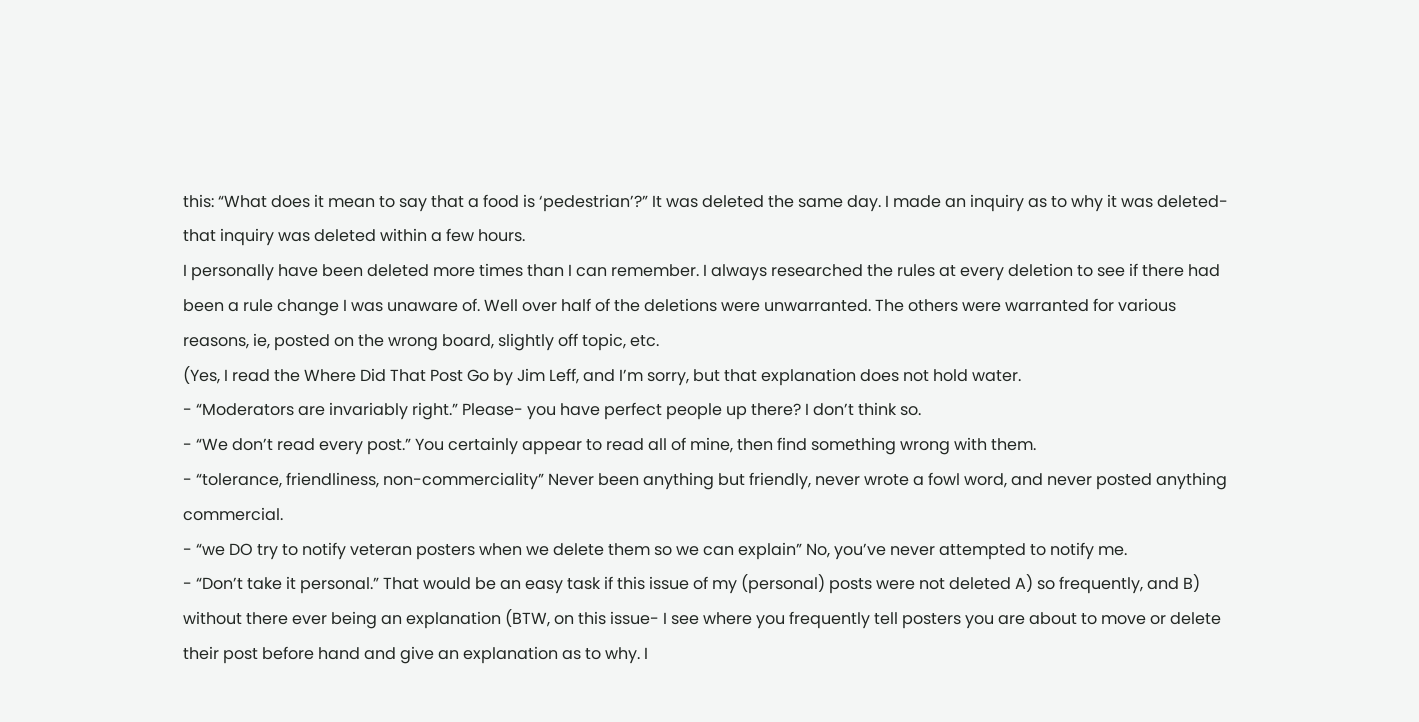this: “What does it mean to say that a food is ‘pedestrian’?” It was deleted the same day. I made an inquiry as to why it was deleted- that inquiry was deleted within a few hours.
I personally have been deleted more times than I can remember. I always researched the rules at every deletion to see if there had been a rule change I was unaware of. Well over half of the deletions were unwarranted. The others were warranted for various reasons, ie, posted on the wrong board, slightly off topic, etc.
(Yes, I read the Where Did That Post Go by Jim Leff, and I’m sorry, but that explanation does not hold water.
- “Moderators are invariably right.” Please- you have perfect people up there? I don’t think so.
- “We don’t read every post.” You certainly appear to read all of mine, then find something wrong with them.
- “tolerance, friendliness, non-commerciality” Never been anything but friendly, never wrote a fowl word, and never posted anything commercial.
- “we DO try to notify veteran posters when we delete them so we can explain” No, you’ve never attempted to notify me.
- “Don’t take it personal.” That would be an easy task if this issue of my (personal) posts were not deleted A) so frequently, and B) without there ever being an explanation (BTW, on this issue- I see where you frequently tell posters you are about to move or delete their post before hand and give an explanation as to why. I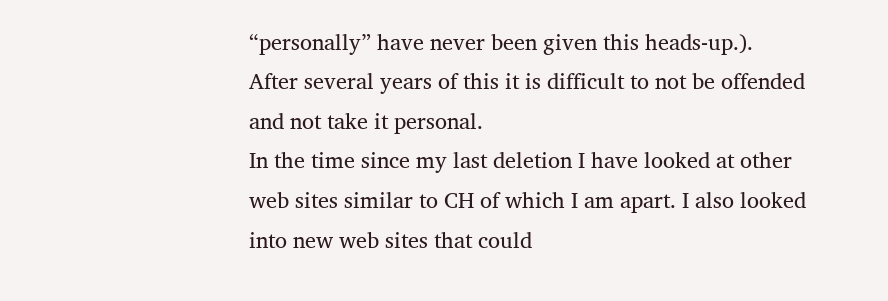“personally” have never been given this heads-up.).
After several years of this it is difficult to not be offended and not take it personal.
In the time since my last deletion I have looked at other web sites similar to CH of which I am apart. I also looked into new web sites that could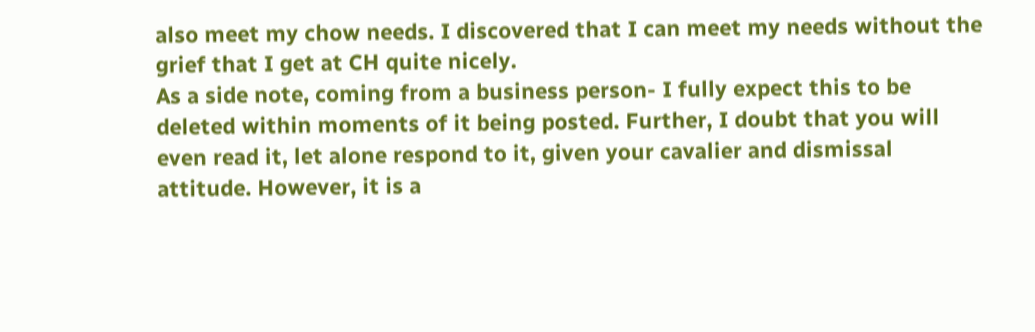also meet my chow needs. I discovered that I can meet my needs without the grief that I get at CH quite nicely.
As a side note, coming from a business person- I fully expect this to be deleted within moments of it being posted. Further, I doubt that you will even read it, let alone respond to it, given your cavalier and dismissal attitude. However, it is a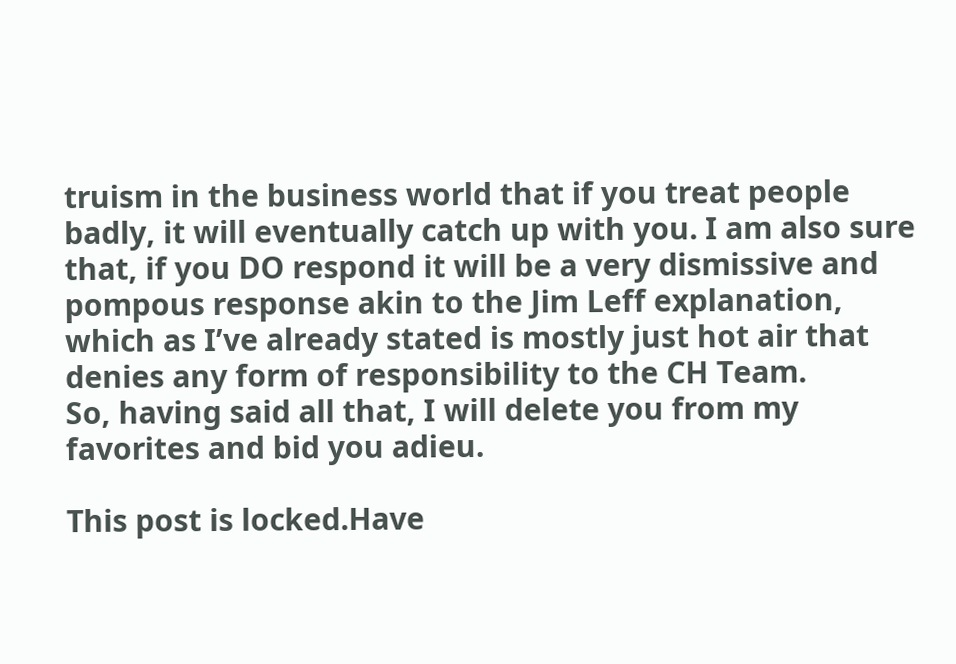truism in the business world that if you treat people badly, it will eventually catch up with you. I am also sure that, if you DO respond it will be a very dismissive and pompous response akin to the Jim Leff explanation, which as I’ve already stated is mostly just hot air that denies any form of responsibility to the CH Team.
So, having said all that, I will delete you from my favorites and bid you adieu.

This post is locked.Have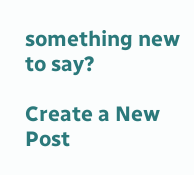something new to say?

Create a New Post